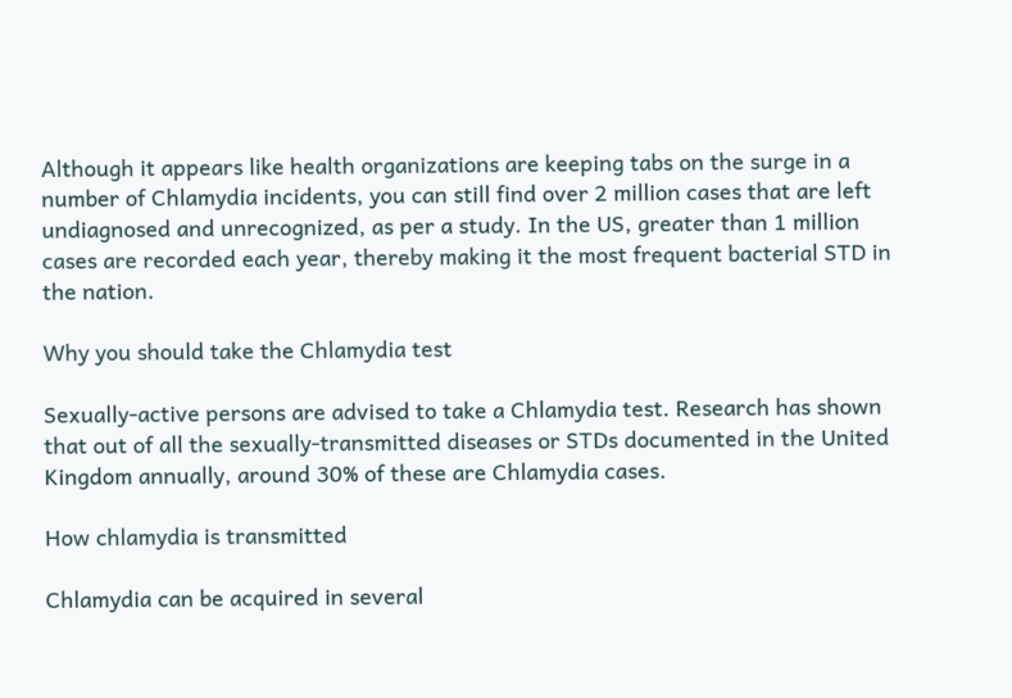Although it appears like health organizations are keeping tabs on the surge in a number of Chlamydia incidents, you can still find over 2 million cases that are left undiagnosed and unrecognized, as per a study. In the US, greater than 1 million cases are recorded each year, thereby making it the most frequent bacterial STD in the nation.

Why you should take the Chlamydia test

Sexually-active persons are advised to take a Chlamydia test. Research has shown that out of all the sexually-transmitted diseases or STDs documented in the United Kingdom annually, around 30% of these are Chlamydia cases.

How chlamydia is transmitted

Chlamydia can be acquired in several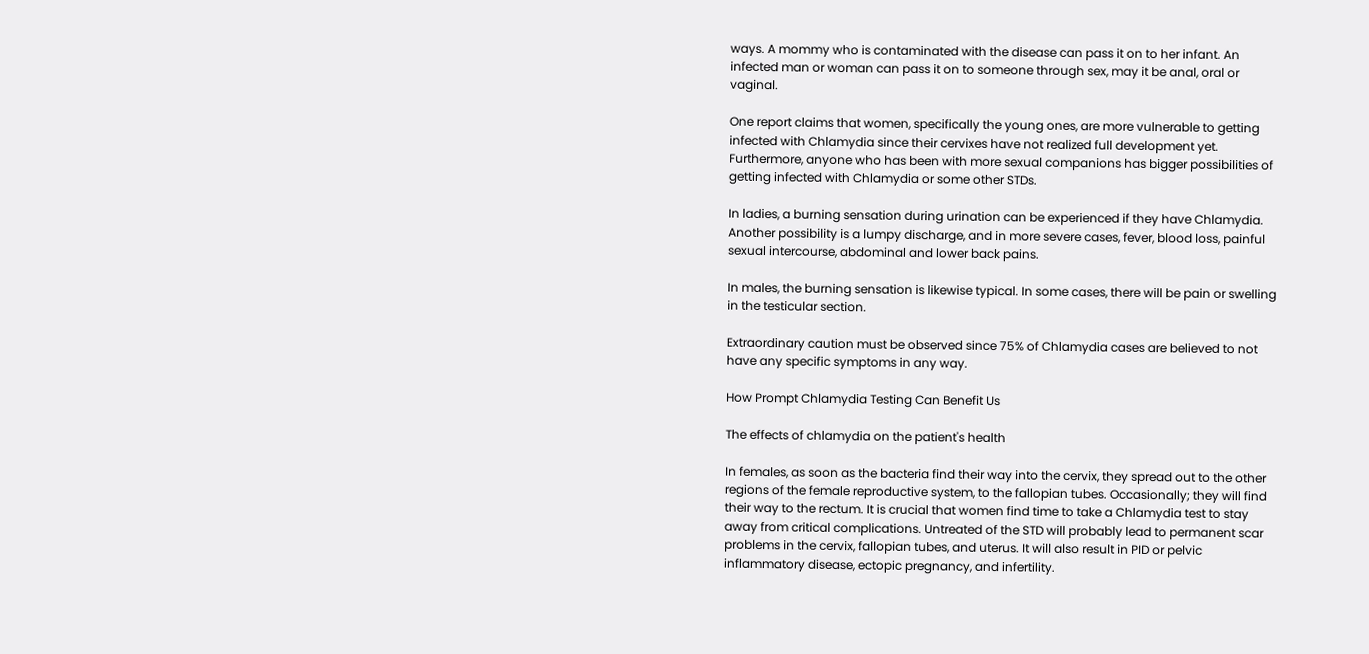ways. A mommy who is contaminated with the disease can pass it on to her infant. An infected man or woman can pass it on to someone through sex, may it be anal, oral or vaginal.

One report claims that women, specifically the young ones, are more vulnerable to getting infected with Chlamydia since their cervixes have not realized full development yet. Furthermore, anyone who has been with more sexual companions has bigger possibilities of getting infected with Chlamydia or some other STDs.

In ladies, a burning sensation during urination can be experienced if they have Chlamydia. Another possibility is a lumpy discharge, and in more severe cases, fever, blood loss, painful sexual intercourse, abdominal and lower back pains.

In males, the burning sensation is likewise typical. In some cases, there will be pain or swelling in the testicular section.

Extraordinary caution must be observed since 75% of Chlamydia cases are believed to not have any specific symptoms in any way.

How Prompt Chlamydia Testing Can Benefit Us

The effects of chlamydia on the patient's health

In females, as soon as the bacteria find their way into the cervix, they spread out to the other regions of the female reproductive system, to the fallopian tubes. Occasionally; they will find their way to the rectum. It is crucial that women find time to take a Chlamydia test to stay away from critical complications. Untreated of the STD will probably lead to permanent scar problems in the cervix, fallopian tubes, and uterus. It will also result in PID or pelvic inflammatory disease, ectopic pregnancy, and infertility.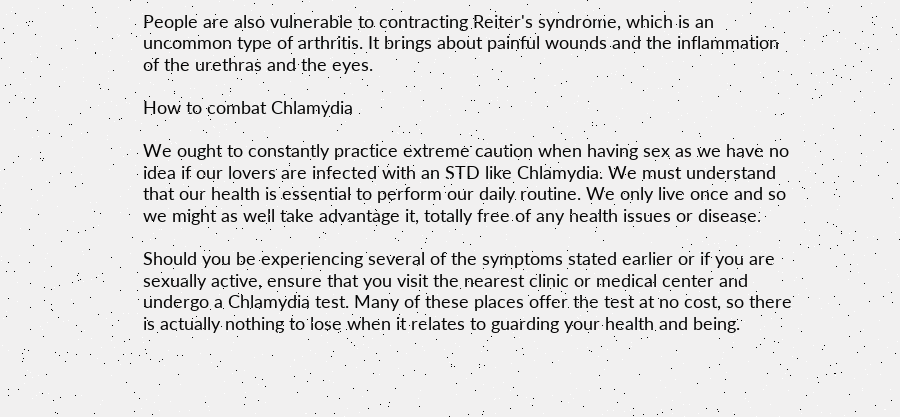People are also vulnerable to contracting Reiter's syndrome, which is an uncommon type of arthritis. It brings about painful wounds and the inflammation of the urethras and the eyes.

How to combat Chlamydia

We ought to constantly practice extreme caution when having sex as we have no idea if our lovers are infected with an STD like Chlamydia. We must understand that our health is essential to perform our daily routine. We only live once and so we might as well take advantage it, totally free of any health issues or disease.

Should you be experiencing several of the symptoms stated earlier or if you are sexually active, ensure that you visit the nearest clinic or medical center and undergo a Chlamydia test. Many of these places offer the test at no cost, so there is actually nothing to lose when it relates to guarding your health and being.